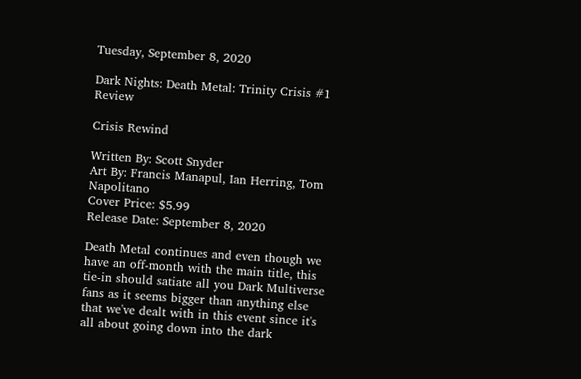Tuesday, September 8, 2020

Dark Nights: Death Metal: Trinity Crisis #1 Review

Crisis Rewind

Written By: Scott Snyder
Art By: Francis Manapul, Ian Herring, Tom Napolitano
Cover Price: $5.99
Release Date: September 8, 2020

Death Metal continues and even though we have an off-month with the main title, this tie-in should satiate all you Dark Multiverse fans as it seems bigger than anything else that we've dealt with in this event since it's all about going down into the dark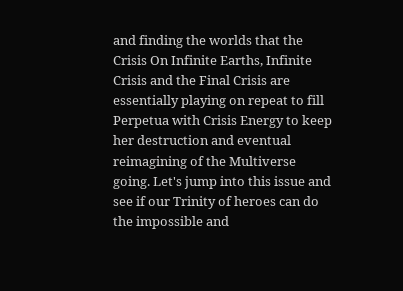and finding the worlds that the Crisis On Infinite Earths, Infinite Crisis and the Final Crisis are essentially playing on repeat to fill Perpetua with Crisis Energy to keep her destruction and eventual reimagining of the Multiverse going. Let's jump into this issue and see if our Trinity of heroes can do the impossible and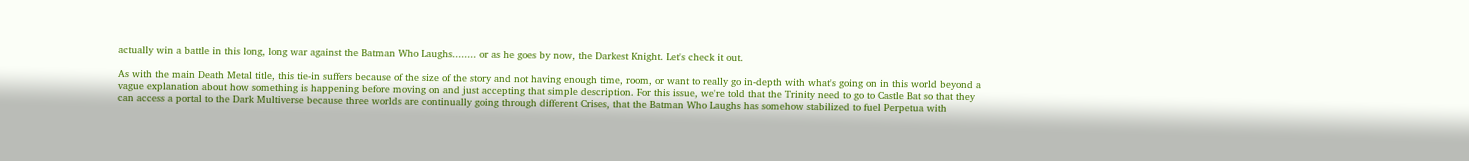actually win a battle in this long, long war against the Batman Who Laughs........ or as he goes by now, the Darkest Knight. Let's check it out.

As with the main Death Metal title, this tie-in suffers because of the size of the story and not having enough time, room, or want to really go in-depth with what's going on in this world beyond a vague explanation about how something is happening before moving on and just accepting that simple description. For this issue, we're told that the Trinity need to go to Castle Bat so that they can access a portal to the Dark Multiverse because three worlds are continually going through different Crises, that the Batman Who Laughs has somehow stabilized to fuel Perpetua with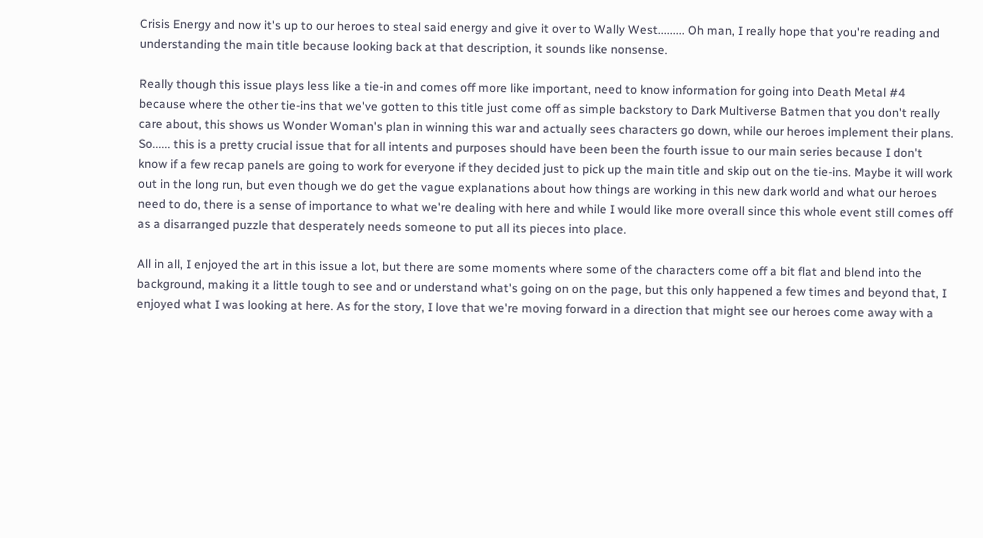Crisis Energy and now it's up to our heroes to steal said energy and give it over to Wally West......... Oh man, I really hope that you're reading and understanding the main title because looking back at that description, it sounds like nonsense.

Really though this issue plays less like a tie-in and comes off more like important, need to know information for going into Death Metal #4 because where the other tie-ins that we've gotten to this title just come off as simple backstory to Dark Multiverse Batmen that you don't really care about, this shows us Wonder Woman's plan in winning this war and actually sees characters go down, while our heroes implement their plans. So...... this is a pretty crucial issue that for all intents and purposes should have been been the fourth issue to our main series because I don't know if a few recap panels are going to work for everyone if they decided just to pick up the main title and skip out on the tie-ins. Maybe it will work out in the long run, but even though we do get the vague explanations about how things are working in this new dark world and what our heroes need to do, there is a sense of importance to what we're dealing with here and while I would like more overall since this whole event still comes off as a disarranged puzzle that desperately needs someone to put all its pieces into place.

All in all, I enjoyed the art in this issue a lot, but there are some moments where some of the characters come off a bit flat and blend into the background, making it a little tough to see and or understand what's going on on the page, but this only happened a few times and beyond that, I enjoyed what I was looking at here. As for the story, I love that we're moving forward in a direction that might see our heroes come away with a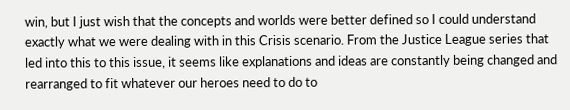win, but I just wish that the concepts and worlds were better defined so I could understand exactly what we were dealing with in this Crisis scenario. From the Justice League series that led into this to this issue, it seems like explanations and ideas are constantly being changed and rearranged to fit whatever our heroes need to do to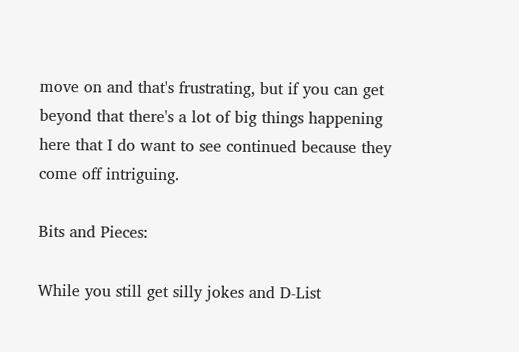move on and that's frustrating, but if you can get beyond that there's a lot of big things happening here that I do want to see continued because they come off intriguing.

Bits and Pieces:

While you still get silly jokes and D-List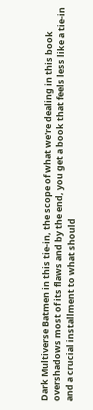Dark Multiverse Batmen in this tie-in, the scope of what we're dealing in this book overshadows most of its flaws and by the end, you get a book that feels less like a tie-in and a crucial installment to what should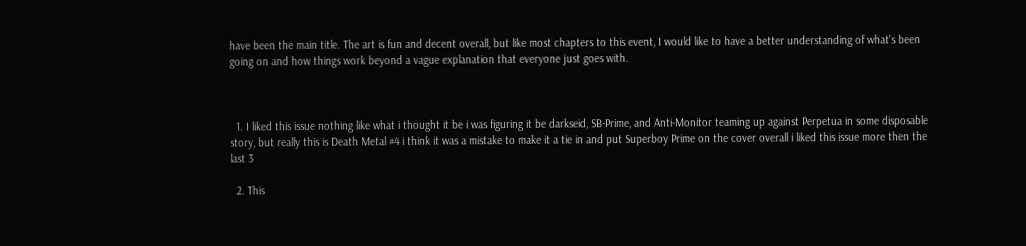have been the main title. The art is fun and decent overall, but like most chapters to this event, I would like to have a better understanding of what's been going on and how things work beyond a vague explanation that everyone just goes with.



  1. I liked this issue nothing like what i thought it be i was figuring it be darkseid, SB-Prime, and Anti-Monitor teaming up against Perpetua in some disposable story, but really this is Death Metal #4 i think it was a mistake to make it a tie in and put Superboy Prime on the cover overall i liked this issue more then the last 3

  2. This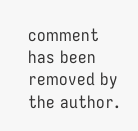comment has been removed by the author.